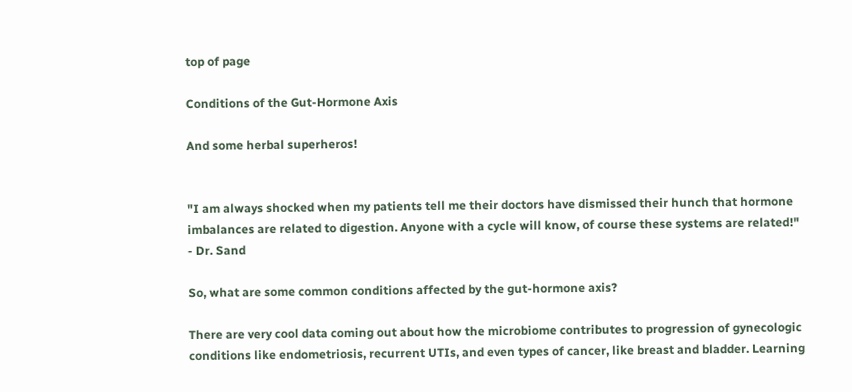top of page

Conditions of the Gut-Hormone Axis

And some herbal superheros!


"I am always shocked when my patients tell me their doctors have dismissed their hunch that hormone imbalances are related to digestion. Anyone with a cycle will know, of course these systems are related!"
- Dr. Sand

So, what are some common conditions affected by the gut-hormone axis?

There are very cool data coming out about how the microbiome contributes to progression of gynecologic conditions like endometriosis, recurrent UTIs, and even types of cancer, like breast and bladder. Learning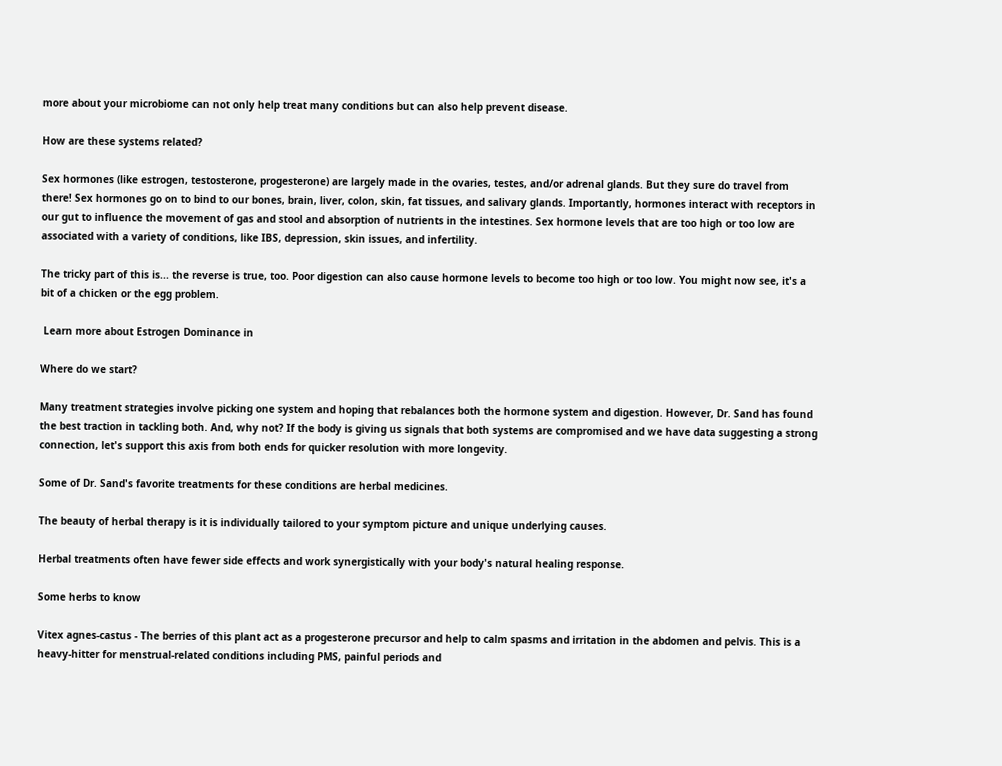more about your microbiome can not only help treat many conditions but can also help prevent disease.

How are these systems related?

Sex hormones (like estrogen, testosterone, progesterone) are largely made in the ovaries, testes, and/or adrenal glands. But they sure do travel from there! Sex hormones go on to bind to our bones, brain, liver, colon, skin, fat tissues, and salivary glands. Importantly, hormones interact with receptors in our gut to influence the movement of gas and stool and absorption of nutrients in the intestines. Sex hormone levels that are too high or too low are associated with a variety of conditions, like IBS, depression, skin issues, and infertility.

The tricky part of this is... the reverse is true, too. Poor digestion can also cause hormone levels to become too high or too low. You might now see, it's a bit of a chicken or the egg problem.

 Learn more about Estrogen Dominance in

Where do we start?

Many treatment strategies involve picking one system and hoping that rebalances both the hormone system and digestion. However, Dr. Sand has found the best traction in tackling both. And, why not? If the body is giving us signals that both systems are compromised and we have data suggesting a strong connection, let's support this axis from both ends for quicker resolution with more longevity.

Some of Dr. Sand's favorite treatments for these conditions are herbal medicines.

The beauty of herbal therapy is it is individually tailored to your symptom picture and unique underlying causes.

Herbal treatments often have fewer side effects and work synergistically with your body's natural healing response.

Some herbs to know

Vitex agnes-castus - The berries of this plant act as a progesterone precursor and help to calm spasms and irritation in the abdomen and pelvis. This is a heavy-hitter for menstrual-related conditions including PMS, painful periods and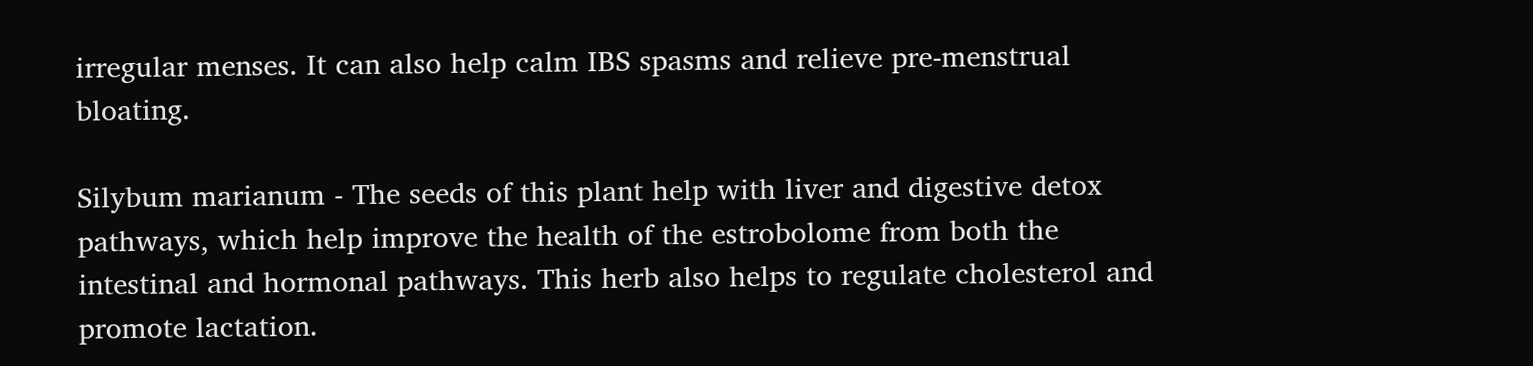irregular menses. It can also help calm IBS spasms and relieve pre-menstrual bloating.

Silybum marianum - The seeds of this plant help with liver and digestive detox pathways, which help improve the health of the estrobolome from both the intestinal and hormonal pathways. This herb also helps to regulate cholesterol and promote lactation.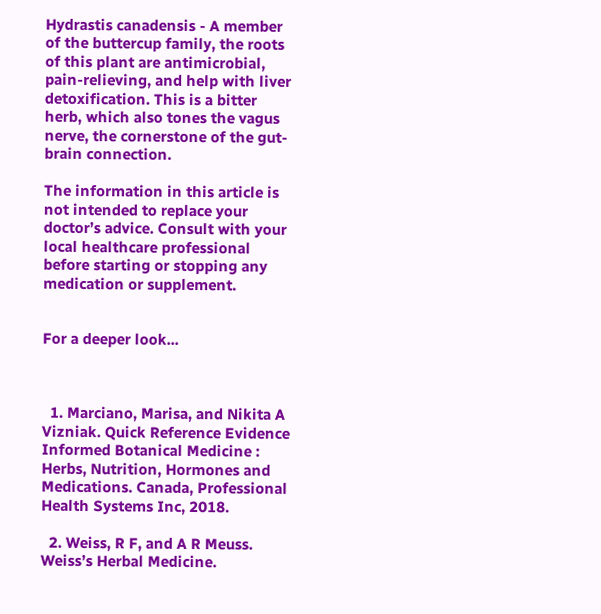Hydrastis canadensis - A member of the buttercup family, the roots of this plant are antimicrobial, pain-relieving, and help with liver detoxification. This is a bitter herb, which also tones the vagus nerve, the cornerstone of the gut-brain connection.

The information in this article is not intended to replace your doctor’s advice. Consult with your local healthcare professional before starting or stopping any medication or supplement.


For a deeper look...



  1. Marciano, Marisa, and Nikita A Vizniak. Quick Reference Evidence Informed Botanical Medicine : Herbs, Nutrition, Hormones and Medications. Canada, Professional Health Systems Inc, 2018.

  2. Weiss, R F, and A R Meuss. Weiss’s Herbal Medicine.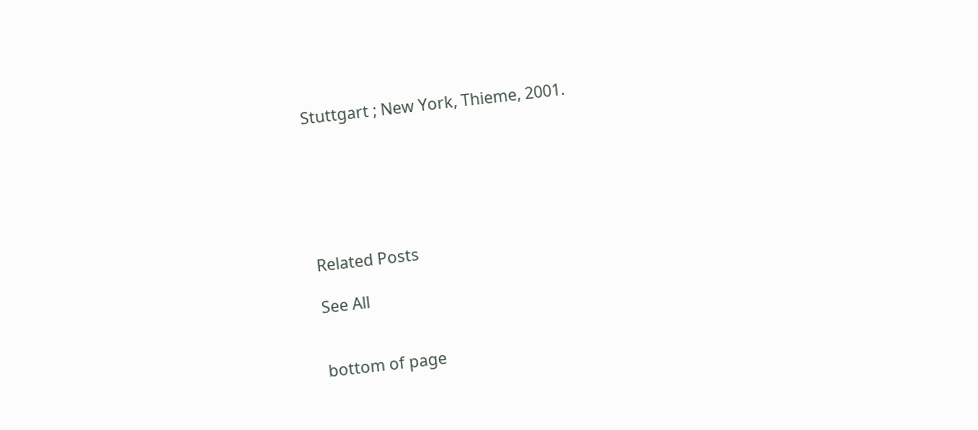Stuttgart ; New York, Thieme, 2001.






Related Posts

See All


bottom of page